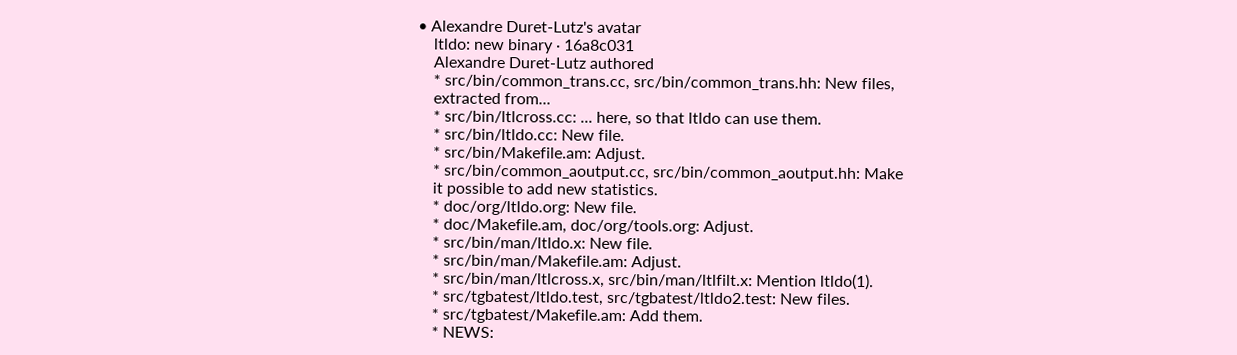• Alexandre Duret-Lutz's avatar
    ltldo: new binary · 16a8c031
    Alexandre Duret-Lutz authored
    * src/bin/common_trans.cc, src/bin/common_trans.hh: New files,
    extracted from...
    * src/bin/ltlcross.cc: ... here, so that ltldo can use them.
    * src/bin/ltldo.cc: New file.
    * src/bin/Makefile.am: Adjust.
    * src/bin/common_aoutput.cc, src/bin/common_aoutput.hh: Make
    it possible to add new statistics.
    * doc/org/ltldo.org: New file.
    * doc/Makefile.am, doc/org/tools.org: Adjust.
    * src/bin/man/ltldo.x: New file.
    * src/bin/man/Makefile.am: Adjust.
    * src/bin/man/ltlcross.x, src/bin/man/ltlfilt.x: Mention ltldo(1).
    * src/tgbatest/ltldo.test, src/tgbatest/ltldo2.test: New files.
    * src/tgbatest/Makefile.am: Add them.
    * NEWS: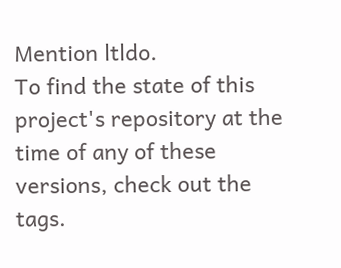Mention ltldo.
To find the state of this project's repository at the time of any of these versions, check out the tags.